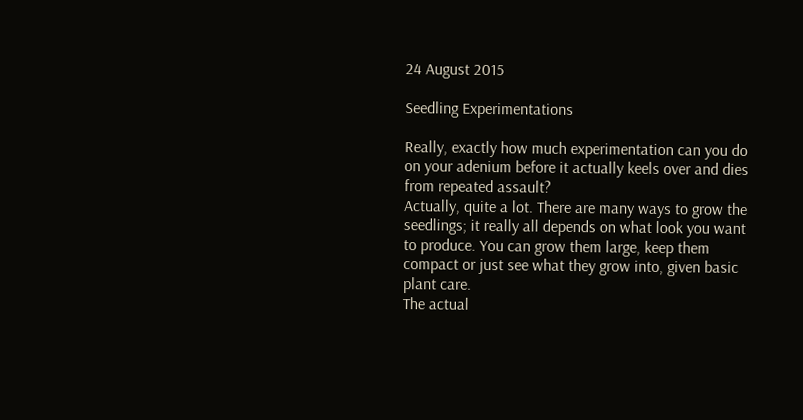24 August 2015

Seedling Experimentations

Really, exactly how much experimentation can you do on your adenium before it actually keels over and dies from repeated assault?
Actually, quite a lot. There are many ways to grow the seedlings; it really all depends on what look you want to produce. You can grow them large, keep them compact or just see what they grow into, given basic plant care.
The actual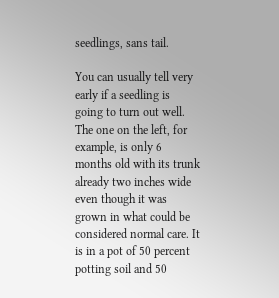seedlings, sans tail.

You can usually tell very early if a seedling is going to turn out well. The one on the left, for example, is only 6 months old with its trunk already two inches wide even though it was grown in what could be considered normal care. It is in a pot of 50 percent potting soil and 50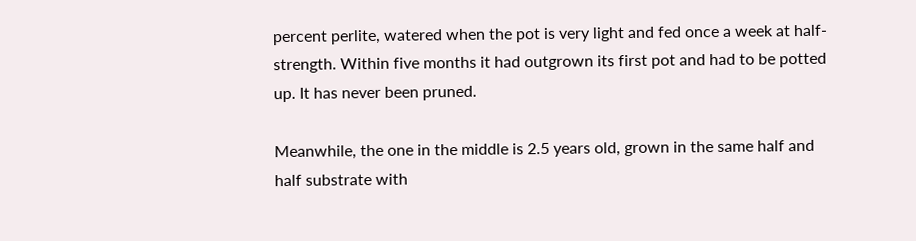percent perlite, watered when the pot is very light and fed once a week at half-strength. Within five months it had outgrown its first pot and had to be potted up. It has never been pruned.

Meanwhile, the one in the middle is 2.5 years old, grown in the same half and half substrate with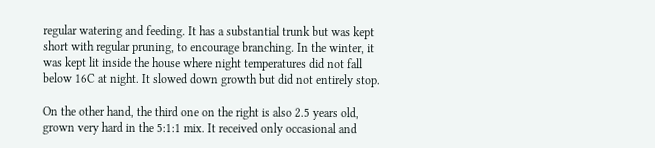regular watering and feeding. It has a substantial trunk but was kept short with regular pruning, to encourage branching. In the winter, it was kept lit inside the house where night temperatures did not fall below 16C at night. It slowed down growth but did not entirely stop.

On the other hand, the third one on the right is also 2.5 years old, grown very hard in the 5:1:1 mix. It received only occasional and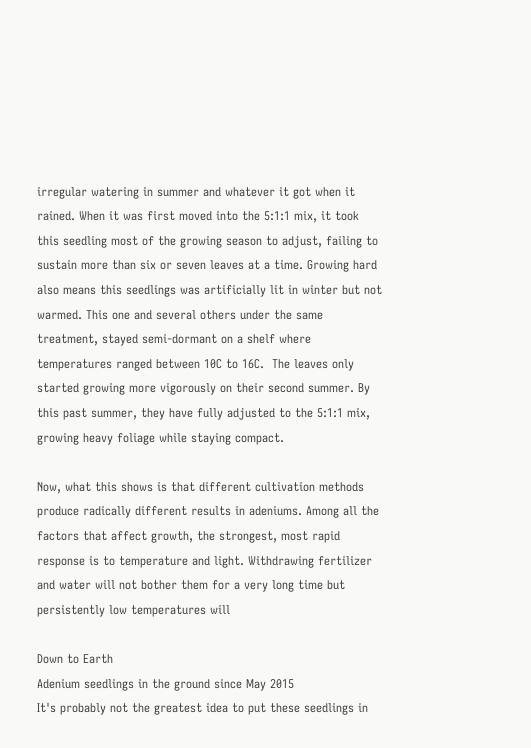irregular watering in summer and whatever it got when it rained. When it was first moved into the 5:1:1 mix, it took this seedling most of the growing season to adjust, failing to sustain more than six or seven leaves at a time. Growing hard also means this seedlings was artificially lit in winter but not warmed. This one and several others under the same treatment, stayed semi-dormant on a shelf where temperatures ranged between 10C to 16C.  The leaves only started growing more vigorously on their second summer. By this past summer, they have fully adjusted to the 5:1:1 mix, growing heavy foliage while staying compact.

Now, what this shows is that different cultivation methods produce radically different results in adeniums. Among all the factors that affect growth, the strongest, most rapid response is to temperature and light. Withdrawing fertilizer and water will not bother them for a very long time but persistently low temperatures will

Down to Earth
Adenium seedlings in the ground since May 2015
It's probably not the greatest idea to put these seedlings in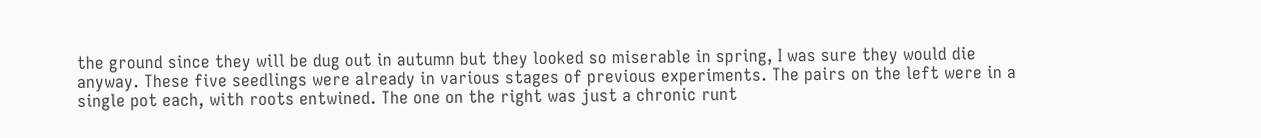the ground since they will be dug out in autumn but they looked so miserable in spring, I was sure they would die anyway. These five seedlings were already in various stages of previous experiments. The pairs on the left were in a single pot each, with roots entwined. The one on the right was just a chronic runt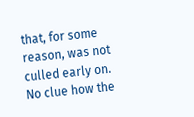that, for some reason, was not culled early on. No clue how the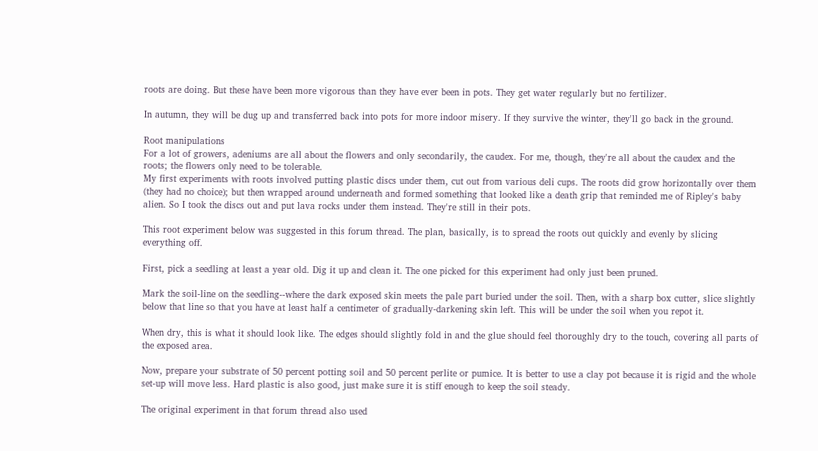roots are doing. But these have been more vigorous than they have ever been in pots. They get water regularly but no fertilizer.

In autumn, they will be dug up and transferred back into pots for more indoor misery. If they survive the winter, they'll go back in the ground.

Root manipulations
For a lot of growers, adeniums are all about the flowers and only secondarily, the caudex. For me, though, they're all about the caudex and the roots; the flowers only need to be tolerable.
My first experiments with roots involved putting plastic discs under them, cut out from various deli cups. The roots did grow horizontally over them (they had no choice); but then wrapped around underneath and formed something that looked like a death grip that reminded me of Ripley's baby alien. So I took the discs out and put lava rocks under them instead. They're still in their pots.

This root experiment below was suggested in this forum thread. The plan, basically, is to spread the roots out quickly and evenly by slicing everything off.

First, pick a seedling at least a year old. Dig it up and clean it. The one picked for this experiment had only just been pruned.

Mark the soil-line on the seedling--where the dark exposed skin meets the pale part buried under the soil. Then, with a sharp box cutter, slice slightly below that line so that you have at least half a centimeter of gradually-darkening skin left. This will be under the soil when you repot it.

When dry, this is what it should look like. The edges should slightly fold in and the glue should feel thoroughly dry to the touch, covering all parts of the exposed area.

Now, prepare your substrate of 50 percent potting soil and 50 percent perlite or pumice. It is better to use a clay pot because it is rigid and the whole set-up will move less. Hard plastic is also good, just make sure it is stiff enough to keep the soil steady.

The original experiment in that forum thread also used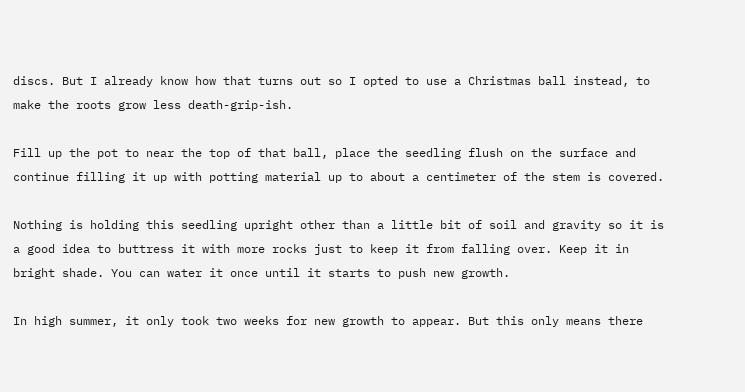discs. But I already know how that turns out so I opted to use a Christmas ball instead, to make the roots grow less death-grip-ish.

Fill up the pot to near the top of that ball, place the seedling flush on the surface and continue filling it up with potting material up to about a centimeter of the stem is covered.

Nothing is holding this seedling upright other than a little bit of soil and gravity so it is a good idea to buttress it with more rocks just to keep it from falling over. Keep it in bright shade. You can water it once until it starts to push new growth.

In high summer, it only took two weeks for new growth to appear. But this only means there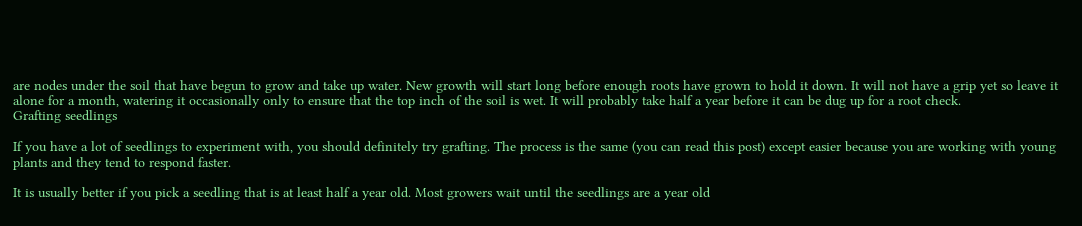are nodes under the soil that have begun to grow and take up water. New growth will start long before enough roots have grown to hold it down. It will not have a grip yet so leave it alone for a month, watering it occasionally only to ensure that the top inch of the soil is wet. It will probably take half a year before it can be dug up for a root check.
Grafting seedlings

If you have a lot of seedlings to experiment with, you should definitely try grafting. The process is the same (you can read this post) except easier because you are working with young plants and they tend to respond faster.

It is usually better if you pick a seedling that is at least half a year old. Most growers wait until the seedlings are a year old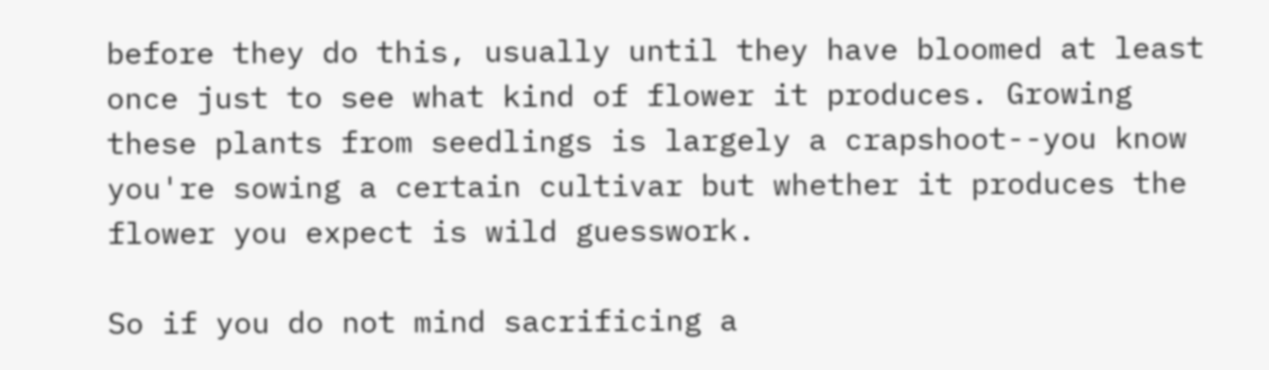before they do this, usually until they have bloomed at least once just to see what kind of flower it produces. Growing these plants from seedlings is largely a crapshoot--you know you're sowing a certain cultivar but whether it produces the flower you expect is wild guesswork.

So if you do not mind sacrificing a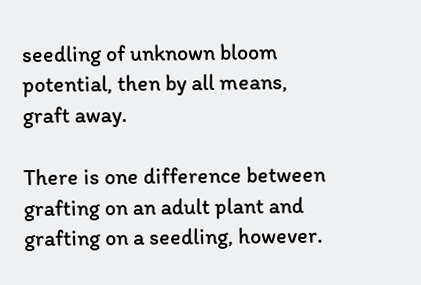seedling of unknown bloom potential, then by all means, graft away.

There is one difference between grafting on an adult plant and grafting on a seedling, however.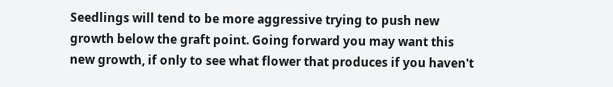Seedlings will tend to be more aggressive trying to push new growth below the graft point. Going forward you may want this new growth, if only to see what flower that produces if you haven't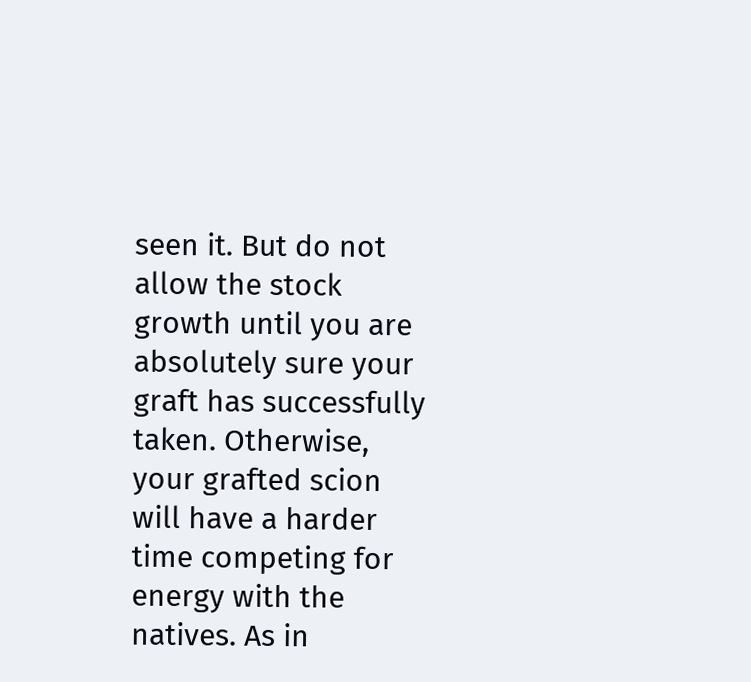seen it. But do not allow the stock growth until you are absolutely sure your graft has successfully taken. Otherwise, your grafted scion will have a harder time competing for energy with the natives. As in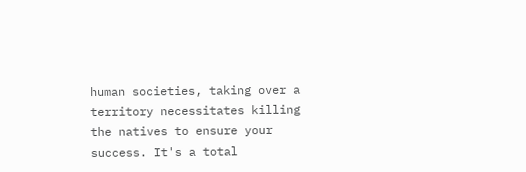human societies, taking over a territory necessitates killing the natives to ensure your success. It's a total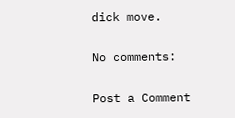dick move.

No comments:

Post a Comment